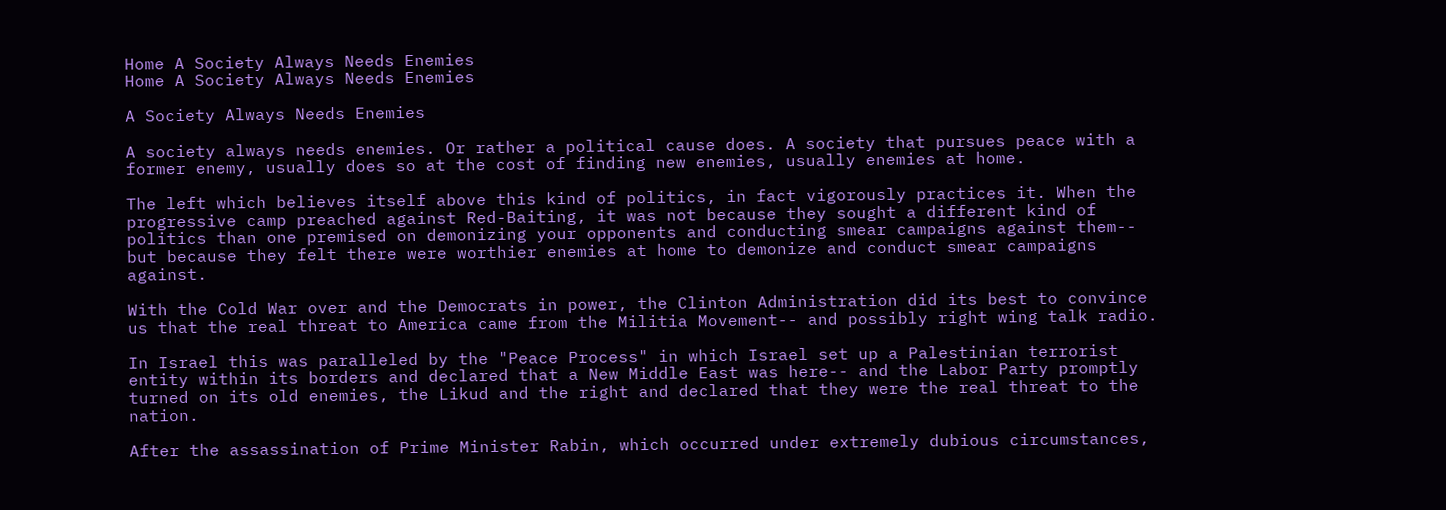Home A Society Always Needs Enemies
Home A Society Always Needs Enemies

A Society Always Needs Enemies

A society always needs enemies. Or rather a political cause does. A society that pursues peace with a former enemy, usually does so at the cost of finding new enemies, usually enemies at home.

The left which believes itself above this kind of politics, in fact vigorously practices it. When the progressive camp preached against Red-Baiting, it was not because they sought a different kind of politics than one premised on demonizing your opponents and conducting smear campaigns against them-- but because they felt there were worthier enemies at home to demonize and conduct smear campaigns against.

With the Cold War over and the Democrats in power, the Clinton Administration did its best to convince us that the real threat to America came from the Militia Movement-- and possibly right wing talk radio.

In Israel this was paralleled by the "Peace Process" in which Israel set up a Palestinian terrorist entity within its borders and declared that a New Middle East was here-- and the Labor Party promptly turned on its old enemies, the Likud and the right and declared that they were the real threat to the nation.

After the assassination of Prime Minister Rabin, which occurred under extremely dubious circumstances,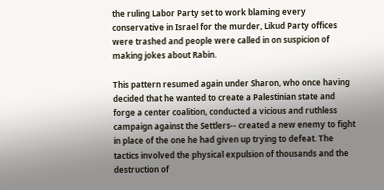the ruling Labor Party set to work blaming every conservative in Israel for the murder, Likud Party offices were trashed and people were called in on suspicion of making jokes about Rabin.

This pattern resumed again under Sharon, who once having decided that he wanted to create a Palestinian state and forge a center coalition, conducted a vicious and ruthless campaign against the Settlers-- created a new enemy to fight in place of the one he had given up trying to defeat. The tactics involved the physical expulsion of thousands and the destruction of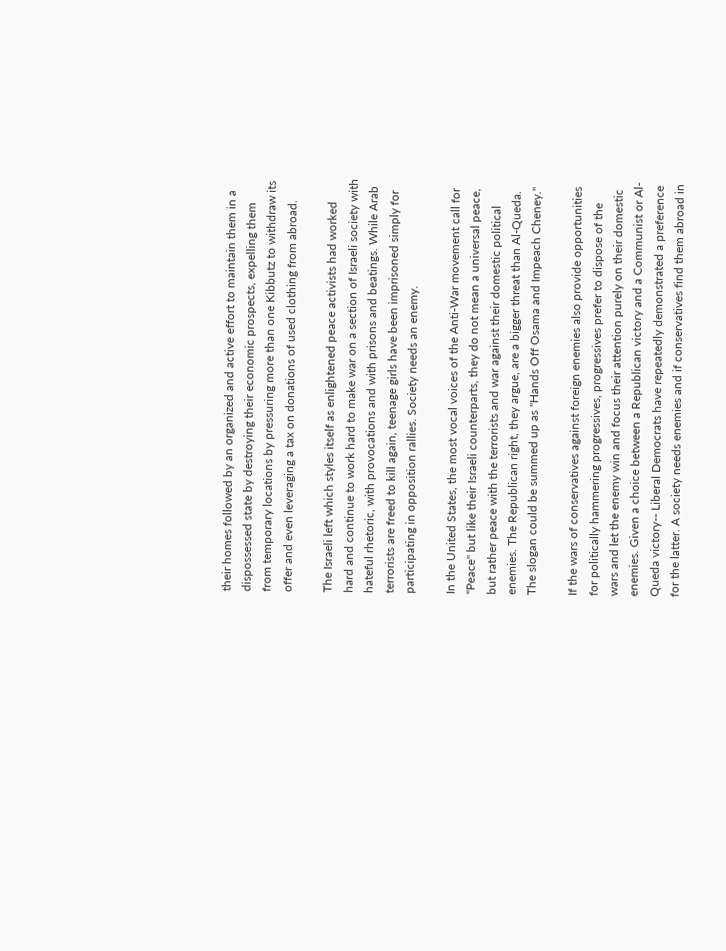their homes followed by an organized and active effort to maintain them in a dispossessed state by destroying their economic prospects, expelling them from temporary locations by pressuring more than one Kibbutz to withdraw its offer and even leveraging a tax on donations of used clothing from abroad.

The Israeli left which styles itself as enlightened peace activists had worked hard and continue to work hard to make war on a section of Israeli society with hateful rhetoric, with provocations and with prisons and beatings. While Arab terrorists are freed to kill again, teenage girls have been imprisoned simply for participating in opposition rallies. Society needs an enemy.

In the United States, the most vocal voices of the Anti-War movement call for "Peace" but like their Israeli counterparts, they do not mean a universal peace, but rather peace with the terrorists and war against their domestic political enemies. The Republican right, they argue, are a bigger threat than Al-Queda. The slogan could be summed up as "Hands Off Osama and Impeach Cheney."

If the wars of conservatives against foreign enemies also provide opportunities for politically hammering progressives, progressives prefer to dispose of the wars and let the enemy win and focus their attention purely on their domestic enemies. Given a choice between a Republican victory and a Communist or Al-Queda victory-- Liberal Democrats have repeatedly demonstrated a preference for the latter. A society needs enemies and if conservatives find them abroad in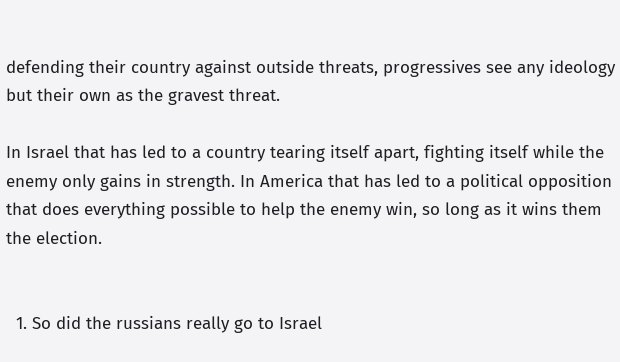defending their country against outside threats, progressives see any ideology but their own as the gravest threat.

In Israel that has led to a country tearing itself apart, fighting itself while the enemy only gains in strength. In America that has led to a political opposition that does everything possible to help the enemy win, so long as it wins them the election.


  1. So did the russians really go to Israel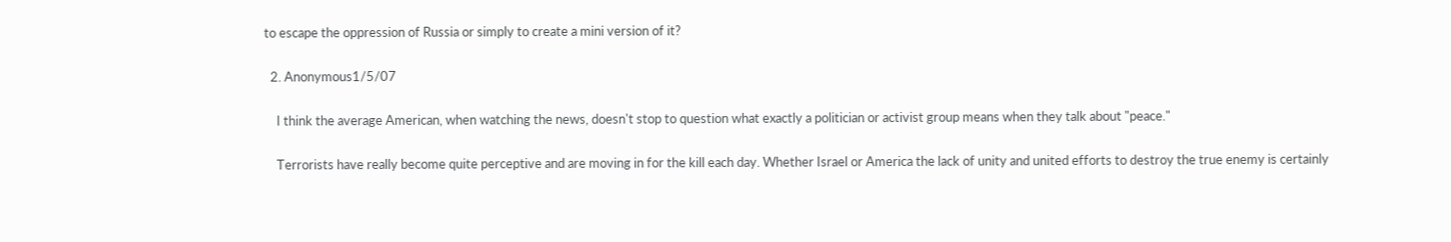to escape the oppression of Russia or simply to create a mini version of it?

  2. Anonymous1/5/07

    I think the average American, when watching the news, doesn't stop to question what exactly a politician or activist group means when they talk about "peace."

    Terrorists have really become quite perceptive and are moving in for the kill each day. Whether Israel or America the lack of unity and united efforts to destroy the true enemy is certainly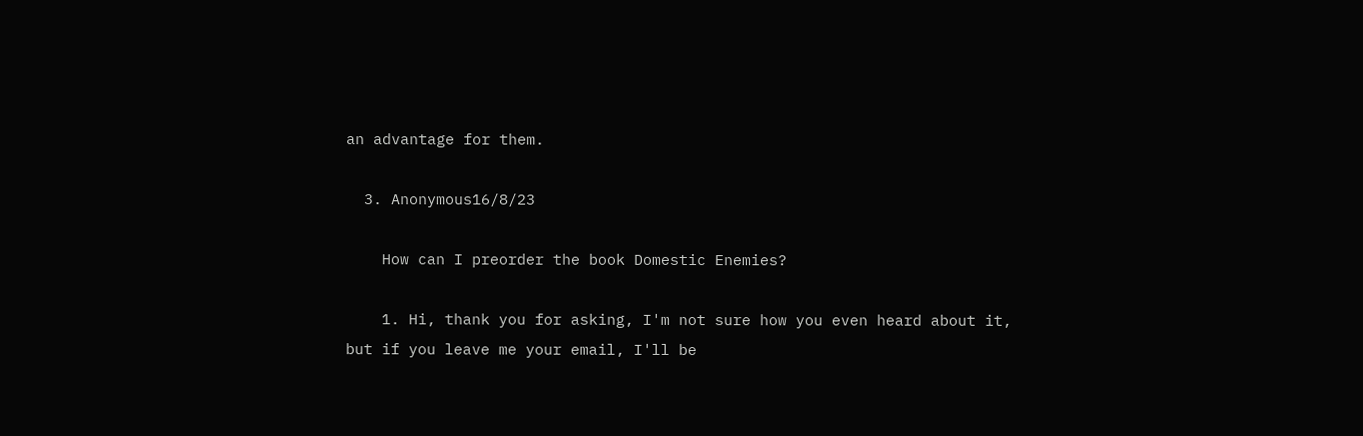an advantage for them.

  3. Anonymous16/8/23

    How can I preorder the book Domestic Enemies?

    1. Hi, thank you for asking, I'm not sure how you even heard about it, but if you leave me your email, I'll be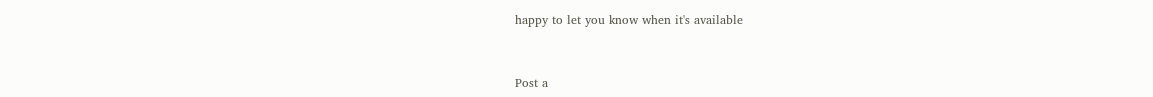happy to let you know when it's available


Post a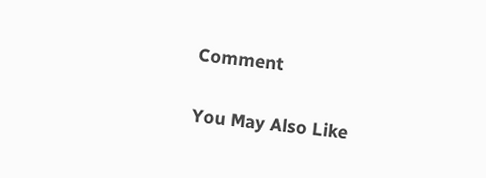Comment

You May Also Like